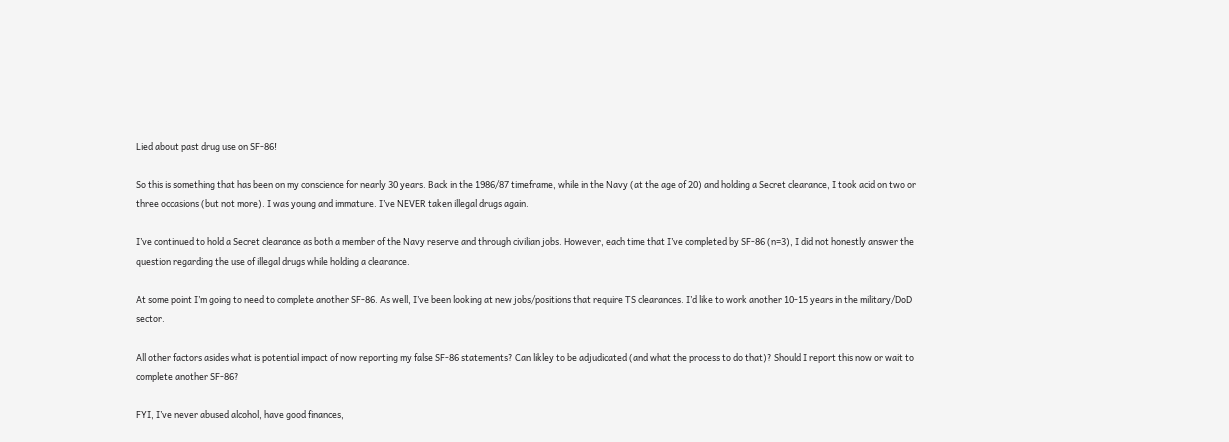Lied about past drug use on SF-86!

So this is something that has been on my conscience for nearly 30 years. Back in the 1986/87 timeframe, while in the Navy (at the age of 20) and holding a Secret clearance, I took acid on two or three occasions (but not more). I was young and immature. I’ve NEVER taken illegal drugs again.

I’ve continued to hold a Secret clearance as both a member of the Navy reserve and through civilian jobs. However, each time that I’ve completed by SF-86 (n=3), I did not honestly answer the question regarding the use of illegal drugs while holding a clearance.

At some point I’m going to need to complete another SF-86. As well, I’ve been looking at new jobs/positions that require TS clearances. I’d like to work another 10-15 years in the military/DoD sector.

All other factors asides what is potential impact of now reporting my false SF-86 statements? Can likley to be adjudicated (and what the process to do that)? Should I report this now or wait to complete another SF-86?

FYI, I’ve never abused alcohol, have good finances,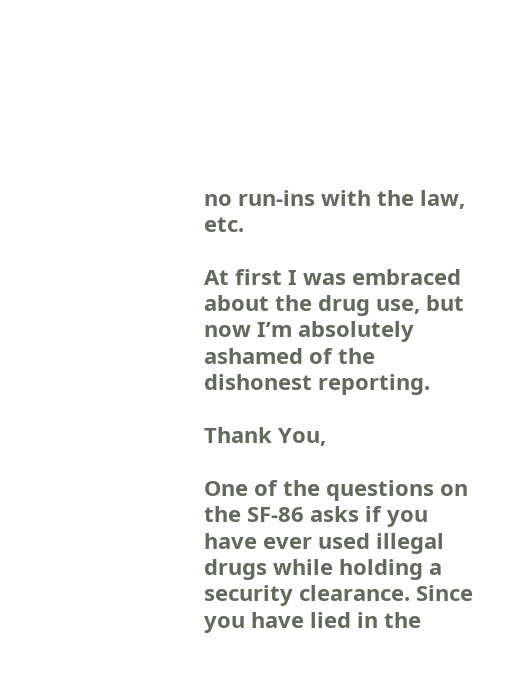no run-ins with the law, etc.

At first I was embraced about the drug use, but now I’m absolutely ashamed of the dishonest reporting.

Thank You,

One of the questions on the SF-86 asks if you have ever used illegal drugs while holding a security clearance. Since you have lied in the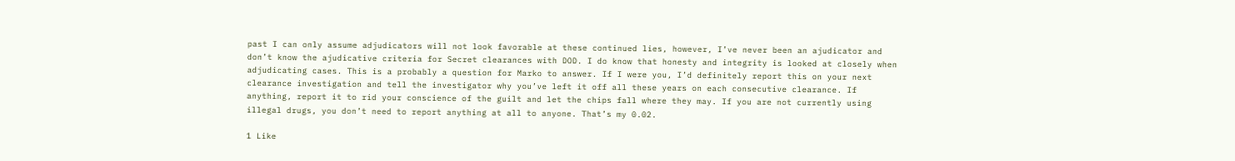past I can only assume adjudicators will not look favorable at these continued lies, however, I’ve never been an ajudicator and don’t know the ajudicative criteria for Secret clearances with DOD. I do know that honesty and integrity is looked at closely when adjudicating cases. This is a probably a question for Marko to answer. If I were you, I’d definitely report this on your next clearance investigation and tell the investigator why you’ve left it off all these years on each consecutive clearance. If anything, report it to rid your conscience of the guilt and let the chips fall where they may. If you are not currently using illegal drugs, you don’t need to report anything at all to anyone. That’s my 0.02.

1 Like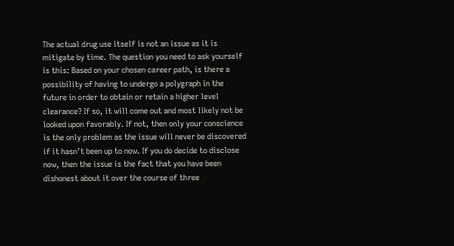The actual drug use itself is not an issue as it is mitigate by time. The question you need to ask yourself is this: Based on your chosen career path, is there a possibility of having to undergo a polygraph in the future in order to obtain or retain a higher level clearance? If so, it will come out and most likely not be looked upon favorably. If not, then only your conscience is the only problem as the issue will never be discovered if it hasn’t been up to now. If you do decide to disclose now, then the issue is the fact that you have been dishonest about it over the course of three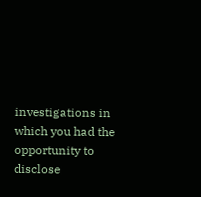investigations in which you had the opportunity to disclose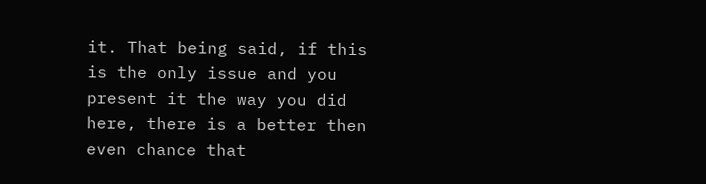it. That being said, if this is the only issue and you present it the way you did here, there is a better then even chance that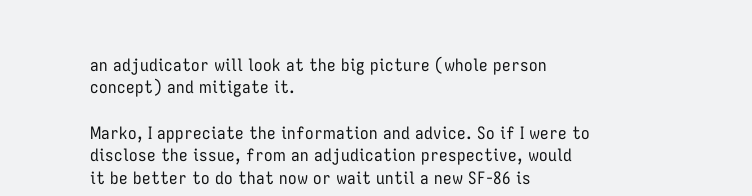an adjudicator will look at the big picture (whole person concept) and mitigate it.

Marko, I appreciate the information and advice. So if I were to disclose the issue, from an adjudication prespective, would it be better to do that now or wait until a new SF-86 is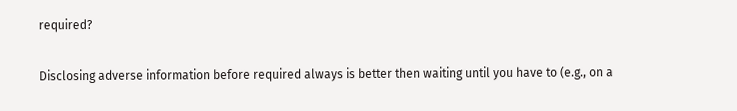required?

Disclosing adverse information before required always is better then waiting until you have to (e.g., on a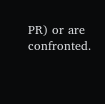PR) or are confronted.